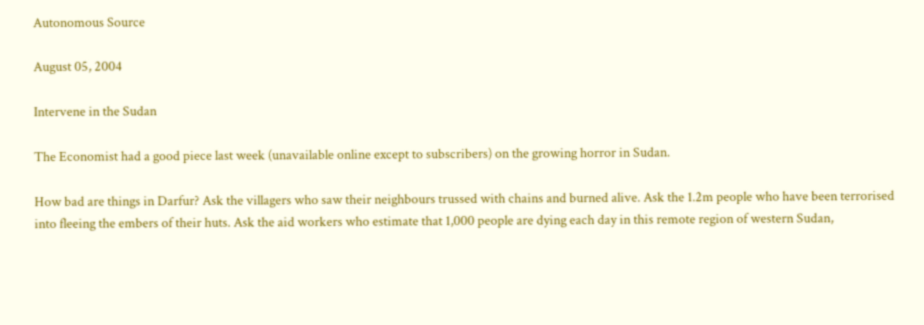Autonomous Source

August 05, 2004

Intervene in the Sudan

The Economist had a good piece last week (unavailable online except to subscribers) on the growing horror in Sudan.

How bad are things in Darfur? Ask the villagers who saw their neighbours trussed with chains and burned alive. Ask the 1.2m people who have been terrorised into fleeing the embers of their huts. Ask the aid workers who estimate that 1,000 people are dying each day in this remote region of western Sudan,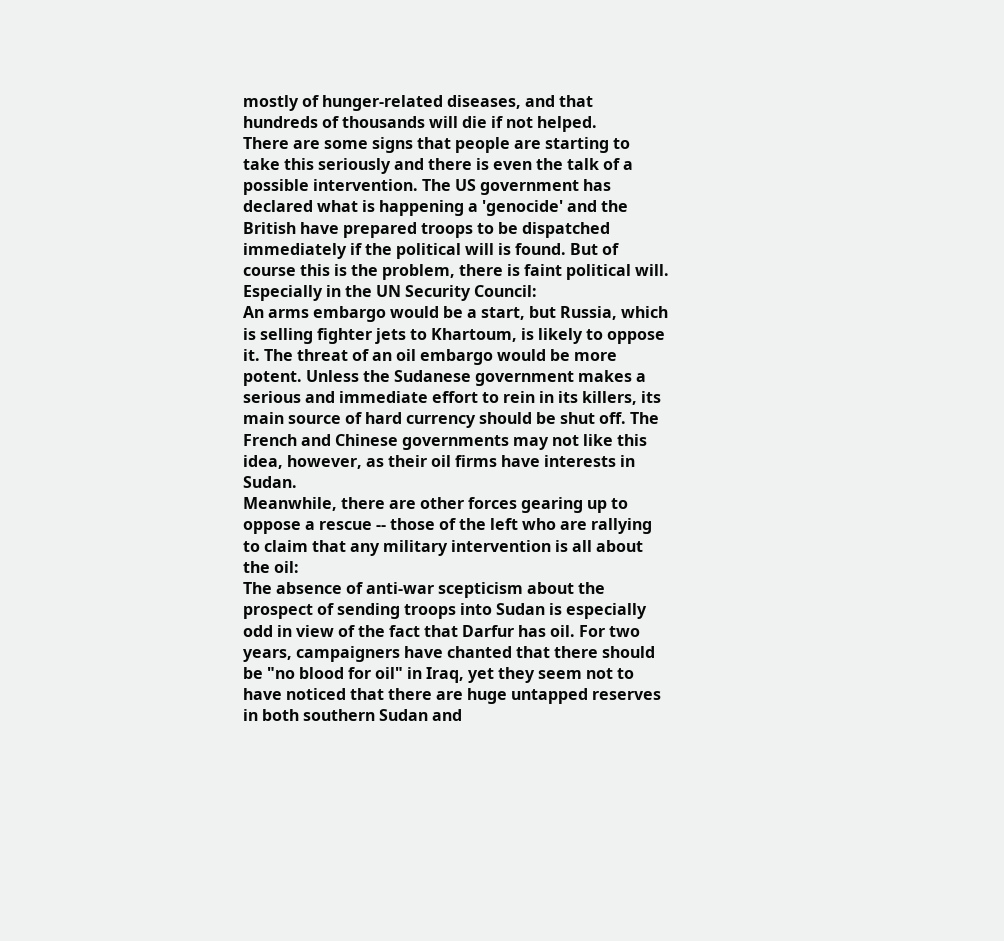mostly of hunger-related diseases, and that hundreds of thousands will die if not helped.
There are some signs that people are starting to take this seriously and there is even the talk of a possible intervention. The US government has declared what is happening a 'genocide' and the British have prepared troops to be dispatched immediately if the political will is found. But of course this is the problem, there is faint political will. Especially in the UN Security Council:
An arms embargo would be a start, but Russia, which is selling fighter jets to Khartoum, is likely to oppose it. The threat of an oil embargo would be more potent. Unless the Sudanese government makes a serious and immediate effort to rein in its killers, its main source of hard currency should be shut off. The French and Chinese governments may not like this idea, however, as their oil firms have interests in Sudan.
Meanwhile, there are other forces gearing up to oppose a rescue -- those of the left who are rallying to claim that any military intervention is all about the oil:
The absence of anti-war scepticism about the prospect of sending troops into Sudan is especially odd in view of the fact that Darfur has oil. For two years, campaigners have chanted that there should be "no blood for oil" in Iraq, yet they seem not to have noticed that there are huge untapped reserves in both southern Sudan and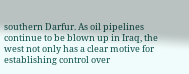southern Darfur. As oil pipelines continue to be blown up in Iraq, the west not only has a clear motive for establishing control over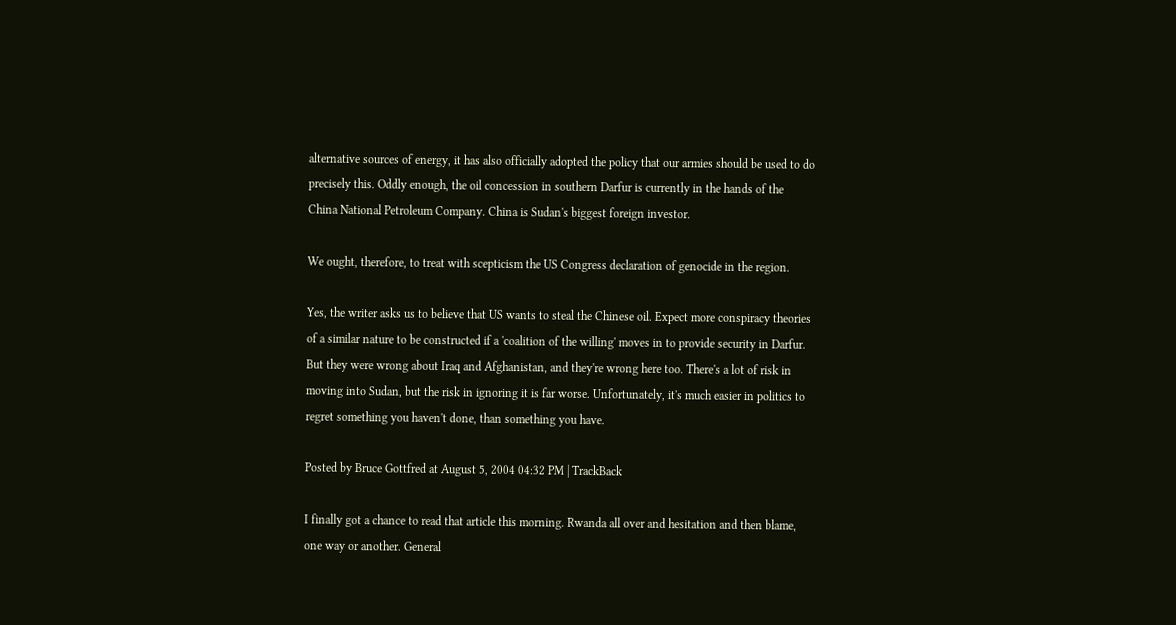alternative sources of energy, it has also officially adopted the policy that our armies should be used to do precisely this. Oddly enough, the oil concession in southern Darfur is currently in the hands of the China National Petroleum Company. China is Sudan's biggest foreign investor.

We ought, therefore, to treat with scepticism the US Congress declaration of genocide in the region.

Yes, the writer asks us to believe that US wants to steal the Chinese oil. Expect more conspiracy theories of a similar nature to be constructed if a 'coalition of the willing' moves in to provide security in Darfur. But they were wrong about Iraq and Afghanistan, and they're wrong here too. There's a lot of risk in moving into Sudan, but the risk in ignoring it is far worse. Unfortunately, it's much easier in politics to regret something you haven't done, than something you have.

Posted by Bruce Gottfred at August 5, 2004 04:32 PM | TrackBack

I finally got a chance to read that article this morning. Rwanda all over and hesitation and then blame, one way or another. General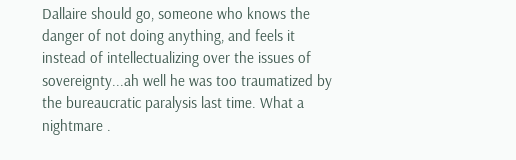Dallaire should go, someone who knows the danger of not doing anything, and feels it instead of intellectualizing over the issues of sovereignty...ah well he was too traumatized by the bureaucratic paralysis last time. What a nightmare .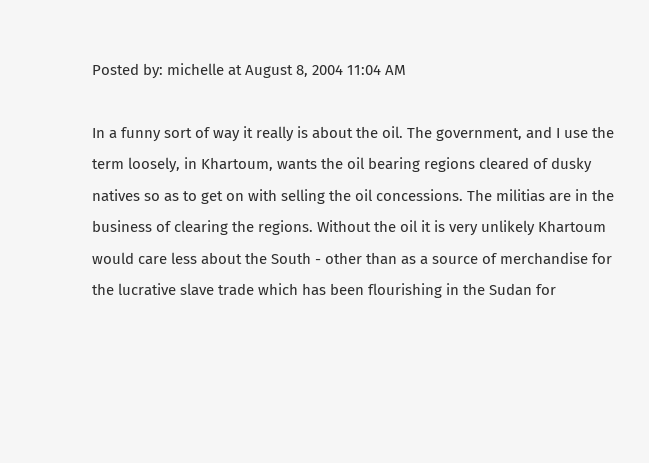Posted by: michelle at August 8, 2004 11:04 AM

In a funny sort of way it really is about the oil. The government, and I use the term loosely, in Khartoum, wants the oil bearing regions cleared of dusky natives so as to get on with selling the oil concessions. The militias are in the business of clearing the regions. Without the oil it is very unlikely Khartoum would care less about the South - other than as a source of merchandise for the lucrative slave trade which has been flourishing in the Sudan for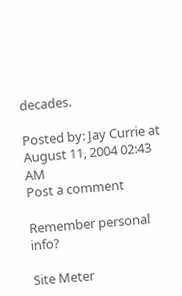decades.

Posted by: Jay Currie at August 11, 2004 02:43 AM
Post a comment

Remember personal info?

Site Meter